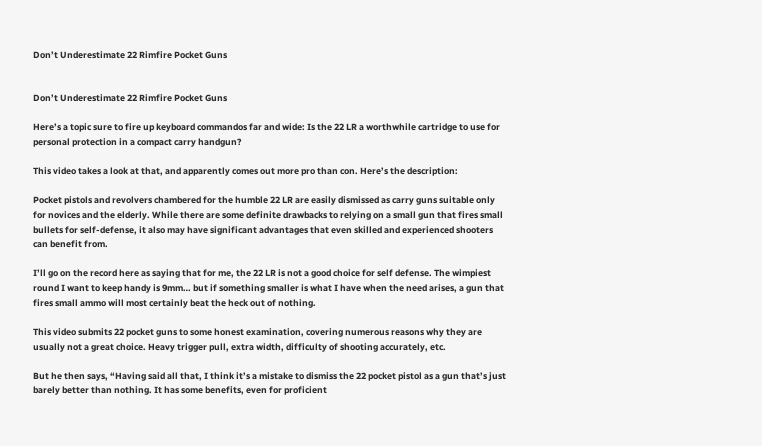Don’t Underestimate 22 Rimfire Pocket Guns


Don’t Underestimate 22 Rimfire Pocket Guns

Here’s a topic sure to fire up keyboard commandos far and wide: Is the 22 LR a worthwhile cartridge to use for personal protection in a compact carry handgun?

This video takes a look at that, and apparently comes out more pro than con. Here’s the description:

Pocket pistols and revolvers chambered for the humble 22 LR are easily dismissed as carry guns suitable only for novices and the elderly. While there are some definite drawbacks to relying on a small gun that fires small bullets for self-defense, it also may have significant advantages that even skilled and experienced shooters can benefit from.

I’ll go on the record here as saying that for me, the 22 LR is not a good choice for self defense. The wimpiest round I want to keep handy is 9mm… but if something smaller is what I have when the need arises, a gun that fires small ammo will most certainly beat the heck out of nothing.

This video submits 22 pocket guns to some honest examination, covering numerous reasons why they are usually not a great choice. Heavy trigger pull, extra width, difficulty of shooting accurately, etc.

But he then says, “Having said all that, I think it’s a mistake to dismiss the 22 pocket pistol as a gun that’s just barely better than nothing. It has some benefits, even for proficient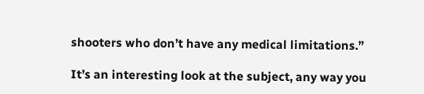shooters who don’t have any medical limitations.”

It’s an interesting look at the subject, any way you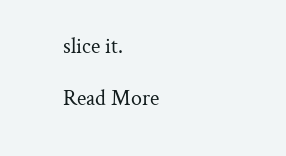slice it.

Read More